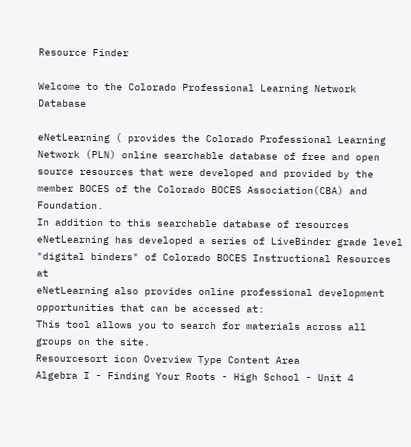Resource Finder

Welcome to the Colorado Professional Learning Network Database

eNetLearning ( provides the Colorado Professional Learning Network (PLN) online searchable database of free and open source resources that were developed and provided by the member BOCES of the Colorado BOCES Association(CBA) and Foundation.
In addition to this searchable database of resources eNetLearning has developed a series of LiveBinder grade level "digital binders" of Colorado BOCES Instructional Resources at
eNetLearning also provides online professional development opportunities that can be accessed at:
This tool allows you to search for materials across all groups on the site.
Resourcesort icon Overview Type Content Area
Algebra I - Finding Your Roots - High School - Unit 4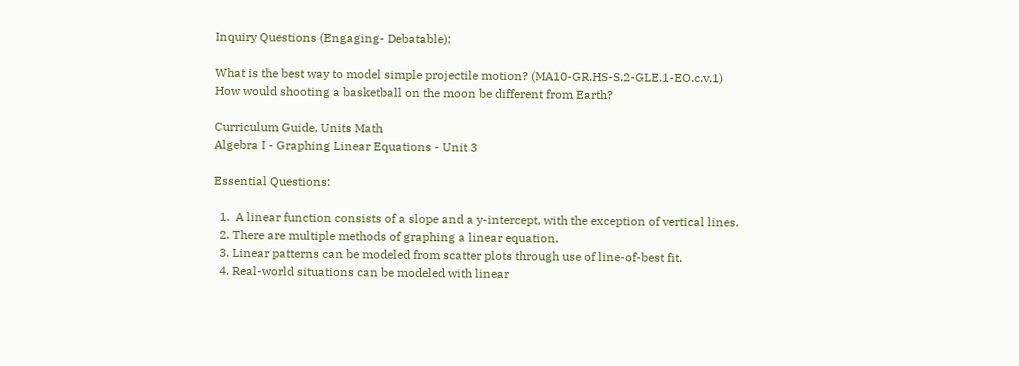Inquiry Questions (Engaging- Debatable):

What is the best way to model simple projectile motion? (MA10-GR.HS-S.2-GLE.1-EO.c.v.1)
How would shooting a basketball on the moon be different from Earth?

Curriculum Guide, Units Math
Algebra I - Graphing Linear Equations - Unit 3

Essential Questions:

  1.  A linear function consists of a slope and a y-intercept, with the exception of vertical lines.
  2. There are multiple methods of graphing a linear equation.
  3. Linear patterns can be modeled from scatter plots through use of line-of-best fit.
  4. Real-world situations can be modeled with linear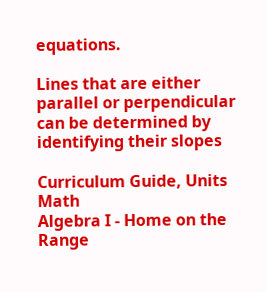equations.

Lines that are either parallel or perpendicular can be determined by identifying their slopes

Curriculum Guide, Units Math
Algebra I - Home on the Range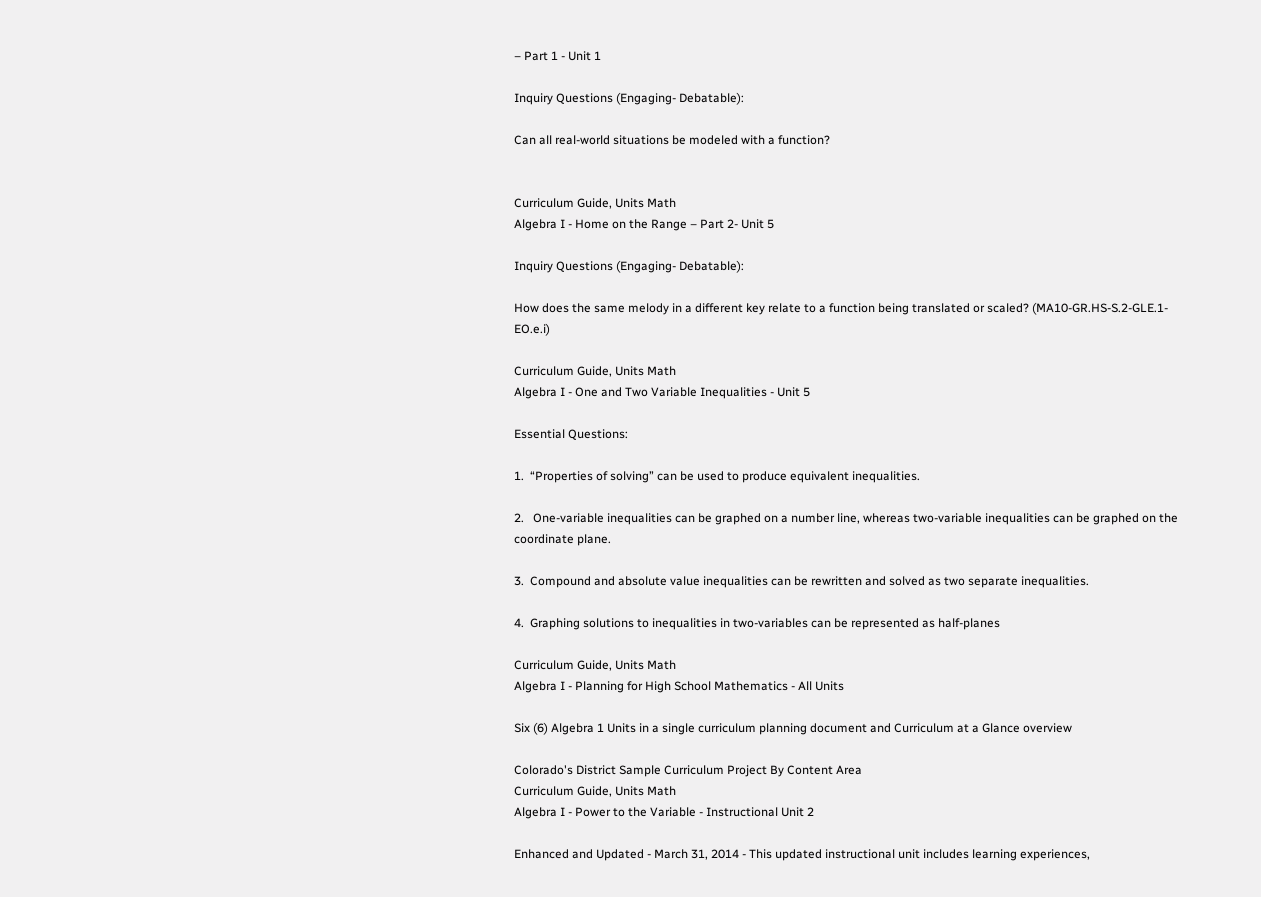– Part 1 - Unit 1

Inquiry Questions (Engaging- Debatable):

Can all real-world situations be modeled with a function?


Curriculum Guide, Units Math
Algebra I - Home on the Range – Part 2- Unit 5

Inquiry Questions (Engaging- Debatable):

How does the same melody in a different key relate to a function being translated or scaled? (MA10-GR.HS-S.2-GLE.1-EO.e.i)

Curriculum Guide, Units Math
Algebra I - One and Two Variable Inequalities - Unit 5

Essential Questions:

1.  “Properties of solving” can be used to produce equivalent inequalities.

2.   One-variable inequalities can be graphed on a number line, whereas two-variable inequalities can be graphed on the coordinate plane.

3.  Compound and absolute value inequalities can be rewritten and solved as two separate inequalities.

4.  Graphing solutions to inequalities in two-variables can be represented as half-planes

Curriculum Guide, Units Math
Algebra I - Planning for High School Mathematics - All Units

Six (6) Algebra 1 Units in a single curriculum planning document and Curriculum at a Glance overview

Colorado's District Sample Curriculum Project By Content Area
Curriculum Guide, Units Math
Algebra I - Power to the Variable - Instructional Unit 2

Enhanced and Updated - March 31, 2014 - This updated instructional unit includes learning experiences,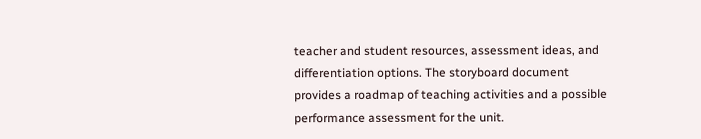teacher and student resources, assessment ideas, and differentiation options. The storyboard document provides a roadmap of teaching activities and a possible performance assessment for the unit.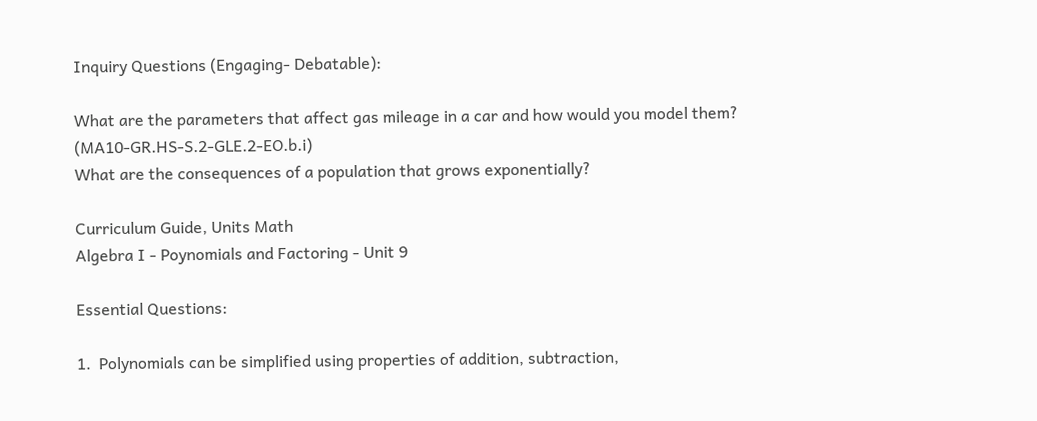Inquiry Questions (Engaging- Debatable):

What are the parameters that affect gas mileage in a car and how would you model them? (MA10-GR.HS-S.2-GLE.2-EO.b.i)
What are the consequences of a population that grows exponentially?

Curriculum Guide, Units Math
Algebra I - Poynomials and Factoring - Unit 9

Essential Questions:

1.  Polynomials can be simplified using properties of addition, subtraction,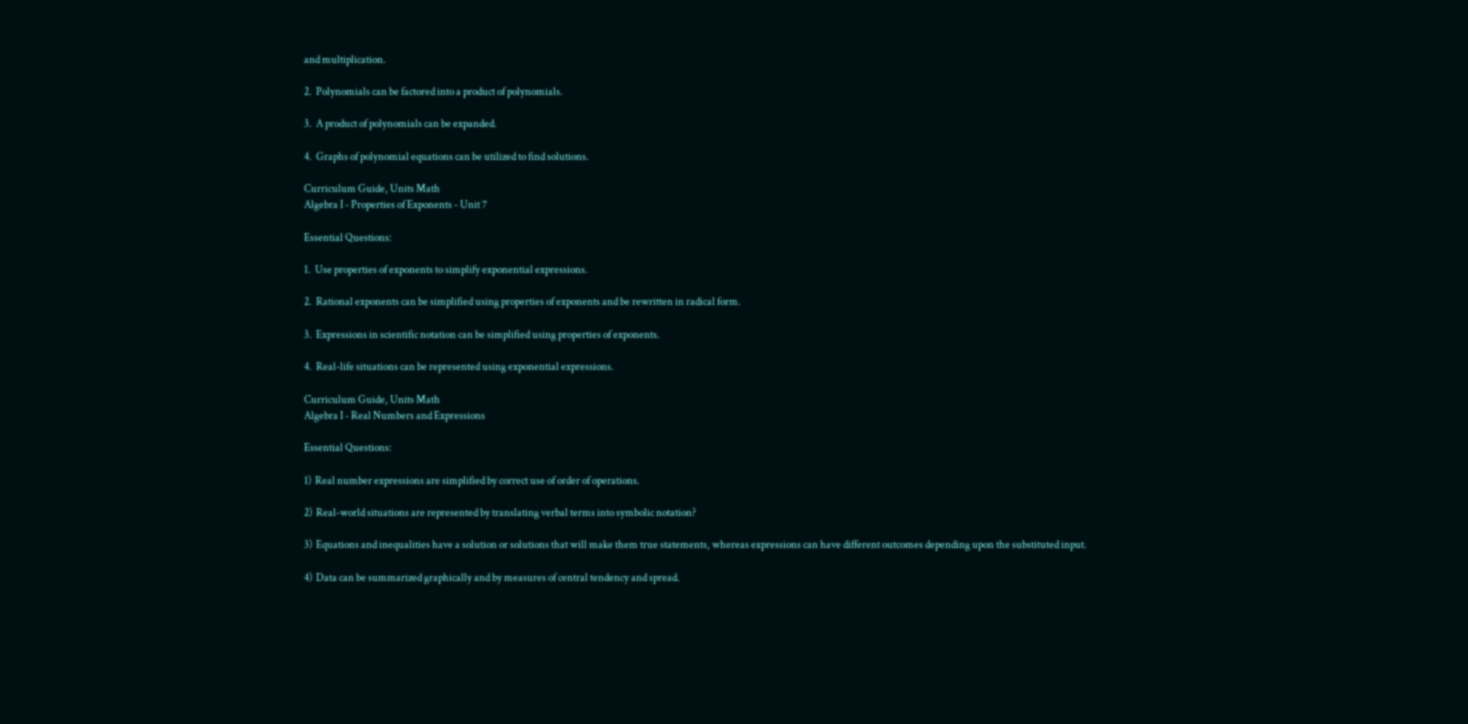and multiplication.

2.  Polynomials can be factored into a product of polynomials.

3.  A product of polynomials can be expanded.

4.  Graphs of polynomial equations can be utilized to find solutions.

Curriculum Guide, Units Math
Algebra I - Properties of Exponents - Unit 7

Essential Questions:

1.  Use properties of exponents to simplify exponential expressions.

2.  Rational exponents can be simplified using properties of exponents and be rewritten in radical form.

3.  Expressions in scientific notation can be simplified using properties of exponents.

4.  Real-life situations can be represented using exponential expressions.

Curriculum Guide, Units Math
Algebra I - Real Numbers and Expressions

Essential Questions:

1)  Real number expressions are simplified by correct use of order of operations.

2)  Real-world situations are represented by translating verbal terms into symbolic notation?

3)  Equations and inequalities have a solution or solutions that will make them true statements, whereas expressions can have different outcomes depending upon the substituted input.

4)  Data can be summarized graphically and by measures of central tendency and spread.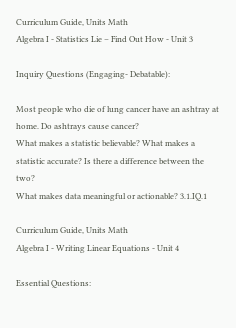Curriculum Guide, Units Math
Algebra I - Statistics Lie – Find Out How - Unit 3

Inquiry Questions (Engaging- Debatable):

Most people who die of lung cancer have an ashtray at home. Do ashtrays cause cancer?
What makes a statistic believable? What makes a statistic accurate? Is there a difference between the two?
What makes data meaningful or actionable? 3.1.IQ.1

Curriculum Guide, Units Math
Algebra I - Writing Linear Equations - Unit 4

Essential Questions: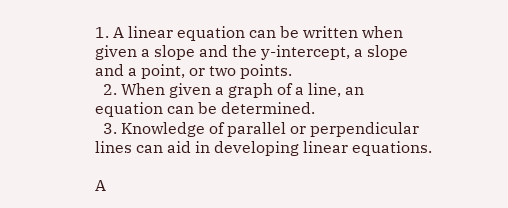1. A linear equation can be written when given a slope and the y-intercept, a slope and a point, or two points.
  2. When given a graph of a line, an equation can be determined.
  3. Knowledge of parallel or perpendicular lines can aid in developing linear equations.

A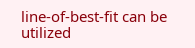line-of-best-fit can be utilized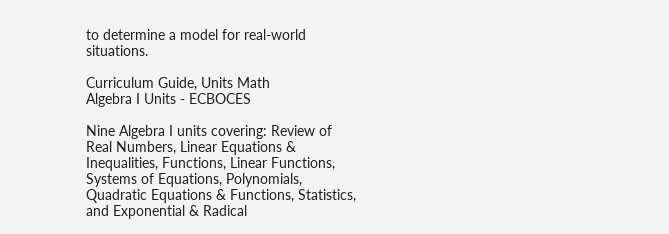to determine a model for real-world situations.

Curriculum Guide, Units Math
Algebra I Units - ECBOCES

Nine Algebra I units covering: Review of Real Numbers, Linear Equations & Inequalities, Functions, Linear Functions, Systems of Equations, Polynomials, Quadratic Equations & Functions, Statistics, and Exponential & Radical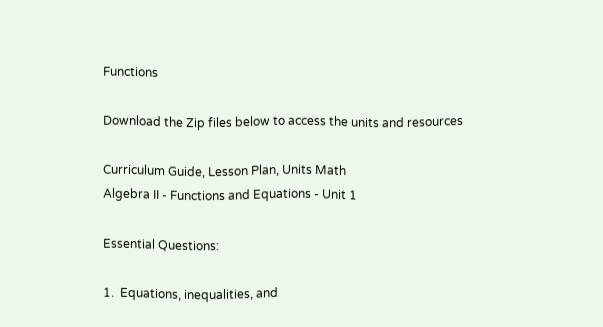Functions

Download the Zip files below to access the units and resources

Curriculum Guide, Lesson Plan, Units Math
Algebra II - Functions and Equations - Unit 1

Essential Questions:

1.  Equations, inequalities, and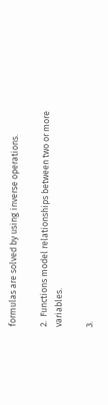formulas are solved by using inverse operations.

2.  Functions model relationships between two or more variables.

3.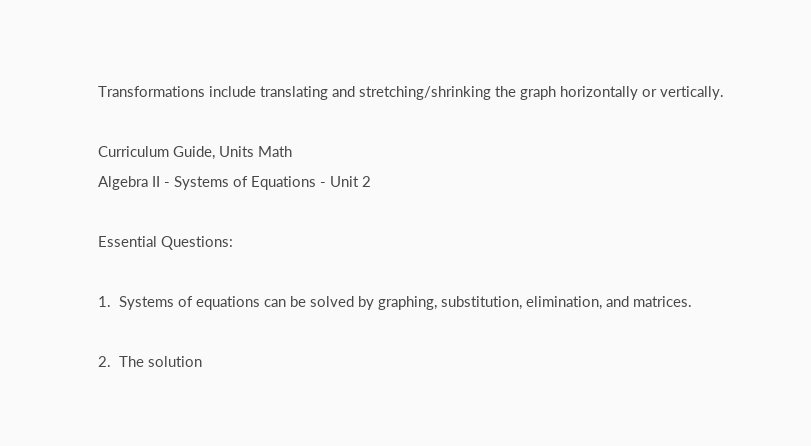Transformations include translating and stretching/shrinking the graph horizontally or vertically.

Curriculum Guide, Units Math
Algebra II - Systems of Equations - Unit 2

Essential Questions:

1.  Systems of equations can be solved by graphing, substitution, elimination, and matrices.

2.  The solution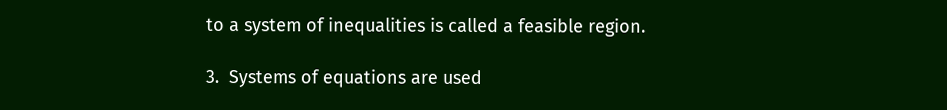to a system of inequalities is called a feasible region.

3.  Systems of equations are used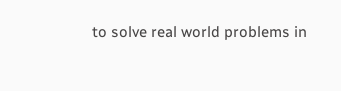to solve real world problems in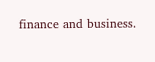finance and business.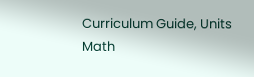Curriculum Guide, Units Math